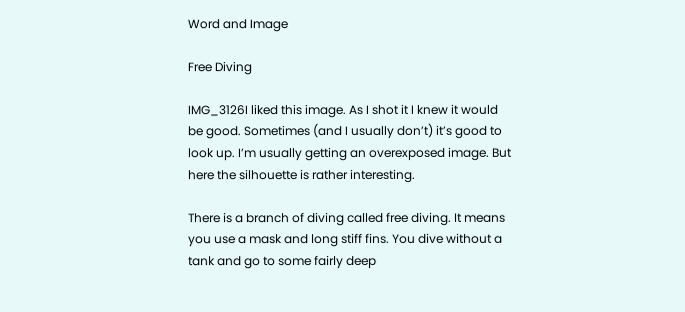Word and Image

Free Diving

IMG_3126I liked this image. As I shot it I knew it would be good. Sometimes (and I usually don’t) it’s good to look up. I’m usually getting an overexposed image. But here the silhouette is rather interesting.

There is a branch of diving called free diving. It means you use a mask and long stiff fins. You dive without a tank and go to some fairly deep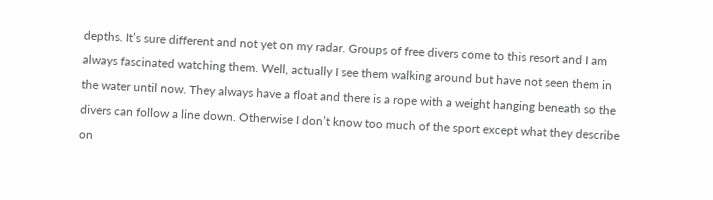depths. It’s sure different and not yet on my radar. Groups of free divers come to this resort and I am always fascinated watching them. Well, actually I see them walking around but have not seen them in the water until now. They always have a float and there is a rope with a weight hanging beneath so the divers can follow a line down. Otherwise I don’t know too much of the sport except what they describe on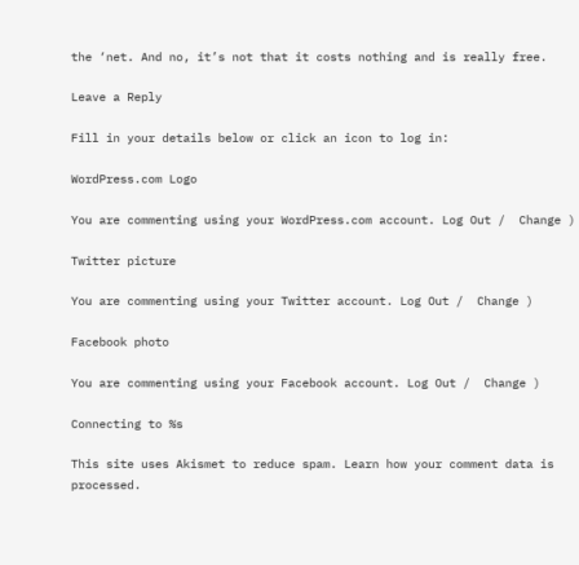the ‘net. And no, it’s not that it costs nothing and is really free.

Leave a Reply

Fill in your details below or click an icon to log in:

WordPress.com Logo

You are commenting using your WordPress.com account. Log Out /  Change )

Twitter picture

You are commenting using your Twitter account. Log Out /  Change )

Facebook photo

You are commenting using your Facebook account. Log Out /  Change )

Connecting to %s

This site uses Akismet to reduce spam. Learn how your comment data is processed.